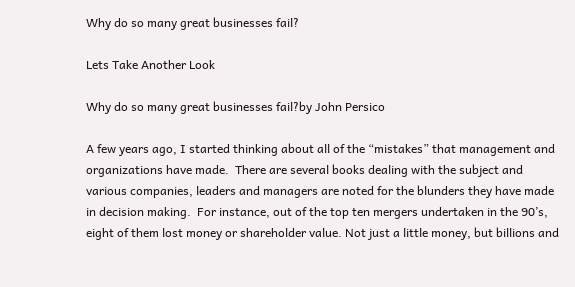Why do so many great businesses fail?

Lets Take Another Look

Why do so many great businesses fail?by John Persico

A few years ago, I started thinking about all of the “mistakes” that management and organizations have made.  There are several books dealing with the subject and various companies, leaders and managers are noted for the blunders they have made in decision making.  For instance, out of the top ten mergers undertaken in the 90’s, eight of them lost money or shareholder value. Not just a little money, but billions and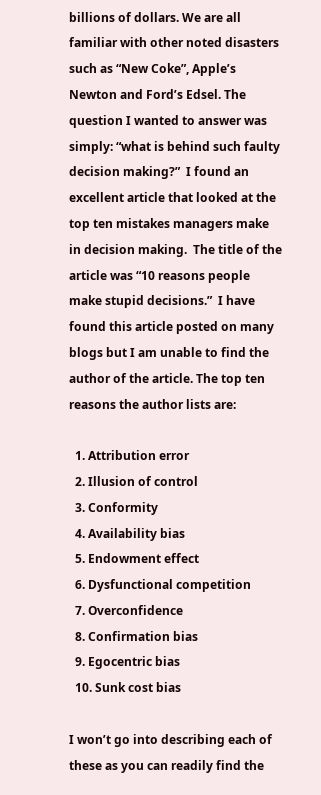billions of dollars. We are all familiar with other noted disasters such as “New Coke”, Apple’s Newton and Ford’s Edsel. The question I wanted to answer was simply: “what is behind such faulty decision making?”  I found an excellent article that looked at the top ten mistakes managers make in decision making.  The title of the article was “10 reasons people make stupid decisions.”  I have found this article posted on many blogs but I am unable to find the author of the article. The top ten reasons the author lists are:

  1. Attribution error
  2. Illusion of control
  3. Conformity
  4. Availability bias
  5. Endowment effect
  6. Dysfunctional competition
  7. Overconfidence
  8. Confirmation bias
  9. Egocentric bias
  10. Sunk cost bias

I won’t go into describing each of these as you can readily find the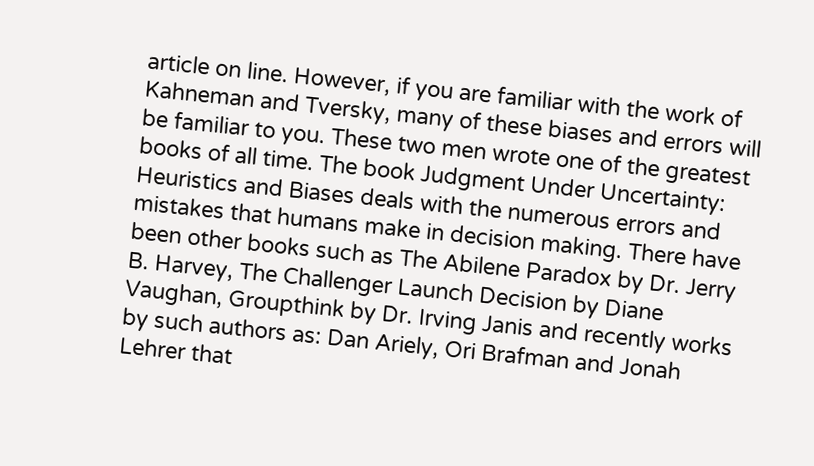article on line. However, if you are familiar with the work of Kahneman and Tversky, many of these biases and errors will be familiar to you. These two men wrote one of the greatest books of all time. The book Judgment Under Uncertainty: Heuristics and Biases deals with the numerous errors and mistakes that humans make in decision making. There have been other books such as The Abilene Paradox by Dr. Jerry B. Harvey, The Challenger Launch Decision by Diane Vaughan, Groupthink by Dr. Irving Janis and recently works by such authors as: Dan Ariely, Ori Brafman and Jonah Lehrer that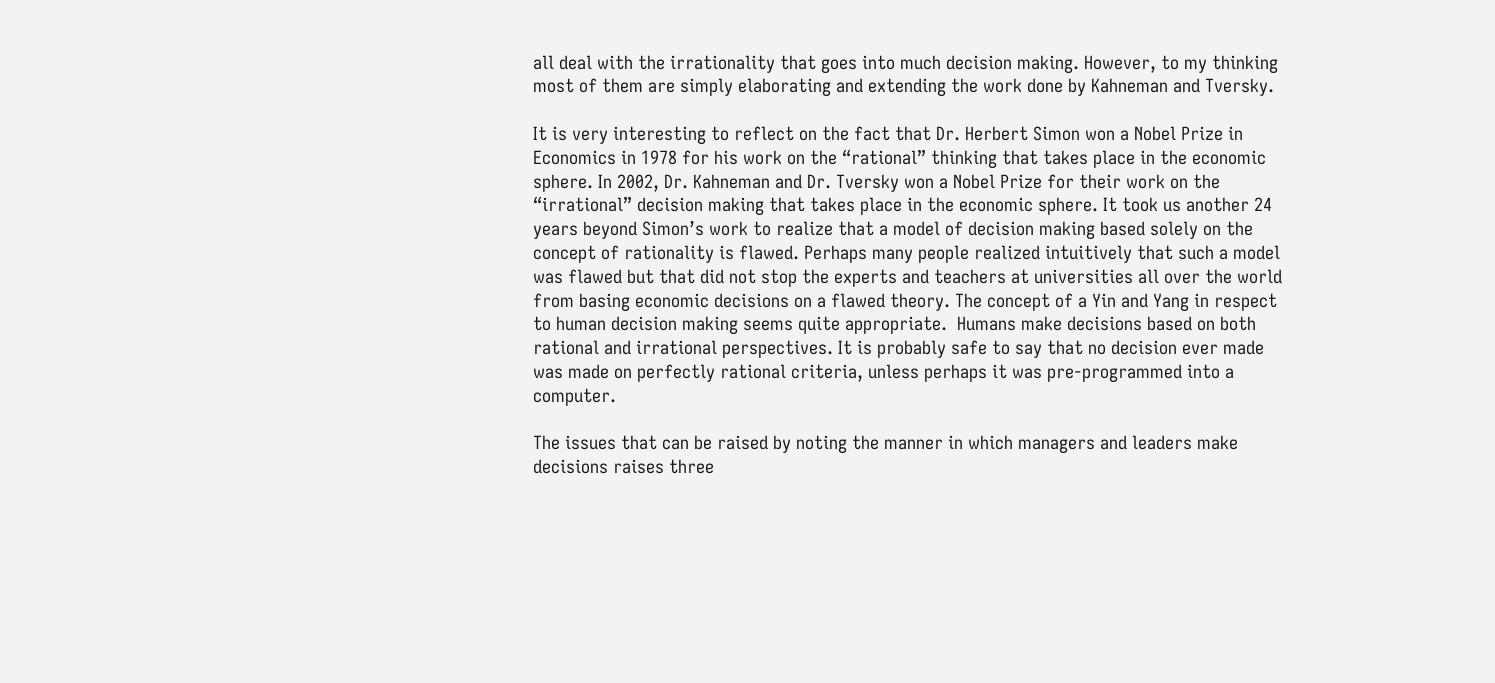all deal with the irrationality that goes into much decision making. However, to my thinking most of them are simply elaborating and extending the work done by Kahneman and Tversky.

It is very interesting to reflect on the fact that Dr. Herbert Simon won a Nobel Prize in Economics in 1978 for his work on the “rational” thinking that takes place in the economic sphere. In 2002, Dr. Kahneman and Dr. Tversky won a Nobel Prize for their work on the “irrational” decision making that takes place in the economic sphere. It took us another 24 years beyond Simon’s work to realize that a model of decision making based solely on the concept of rationality is flawed. Perhaps many people realized intuitively that such a model was flawed but that did not stop the experts and teachers at universities all over the world from basing economic decisions on a flawed theory. The concept of a Yin and Yang in respect to human decision making seems quite appropriate.  Humans make decisions based on both rational and irrational perspectives. It is probably safe to say that no decision ever made was made on perfectly rational criteria, unless perhaps it was pre-programmed into a computer.

The issues that can be raised by noting the manner in which managers and leaders make decisions raises three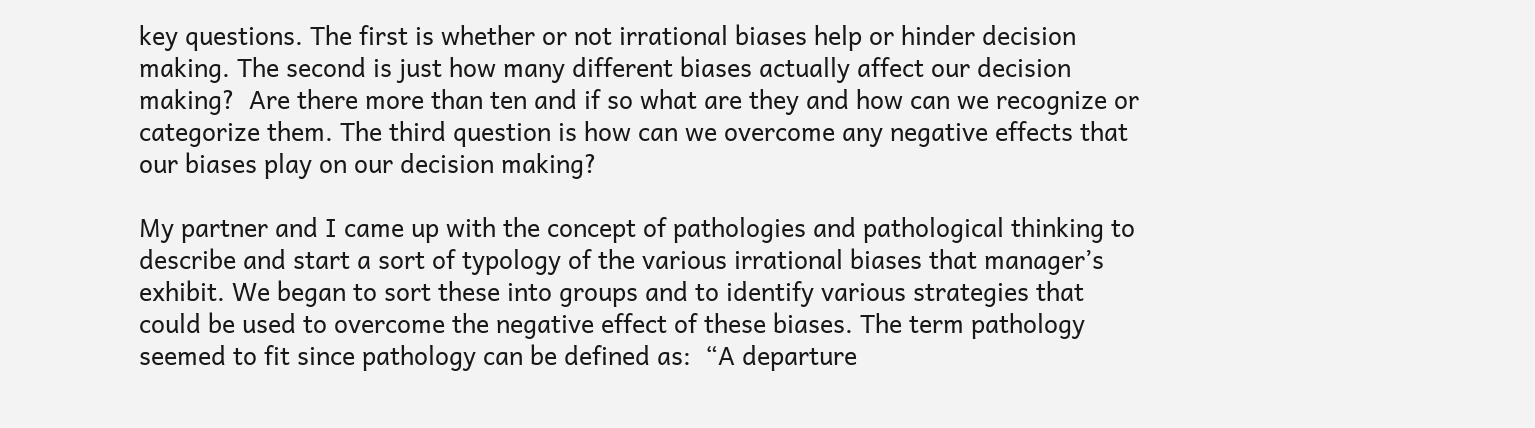key questions. The first is whether or not irrational biases help or hinder decision making. The second is just how many different biases actually affect our decision making?  Are there more than ten and if so what are they and how can we recognize or categorize them. The third question is how can we overcome any negative effects that our biases play on our decision making?

My partner and I came up with the concept of pathologies and pathological thinking to describe and start a sort of typology of the various irrational biases that manager’s exhibit. We began to sort these into groups and to identify various strategies that could be used to overcome the negative effect of these biases. The term pathology seemed to fit since pathology can be defined as:  “A departure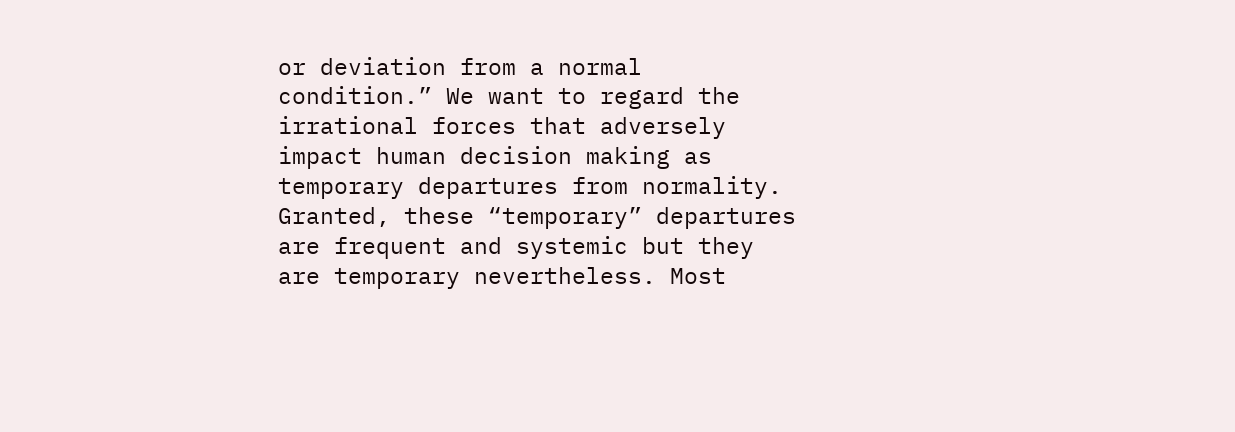or deviation from a normal condition.” We want to regard the irrational forces that adversely impact human decision making as temporary departures from normality. Granted, these “temporary” departures are frequent and systemic but they are temporary nevertheless. Most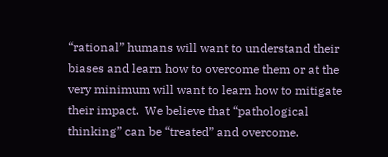“rational” humans will want to understand their biases and learn how to overcome them or at the very minimum will want to learn how to mitigate their impact.  We believe that “pathological thinking” can be “treated” and overcome.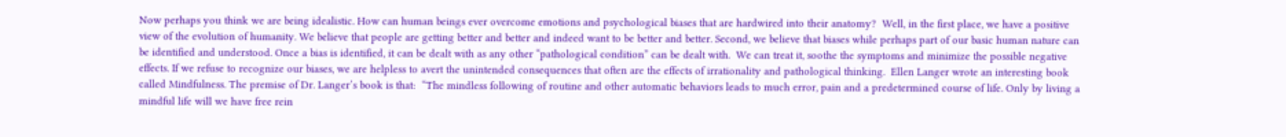Now perhaps you think we are being idealistic. How can human beings ever overcome emotions and psychological biases that are hardwired into their anatomy?  Well, in the first place, we have a positive view of the evolution of humanity. We believe that people are getting better and better and indeed want to be better and better. Second, we believe that biases while perhaps part of our basic human nature can be identified and understood. Once a bias is identified, it can be dealt with as any other “pathological condition” can be dealt with.  We can treat it, soothe the symptoms and minimize the possible negative effects. If we refuse to recognize our biases, we are helpless to avert the unintended consequences that often are the effects of irrationality and pathological thinking.  Ellen Langer wrote an interesting book called Mindfulness. The premise of Dr. Langer’s book is that:  “The mindless following of routine and other automatic behaviors leads to much error, pain and a predetermined course of life. Only by living a mindful life will we have free rein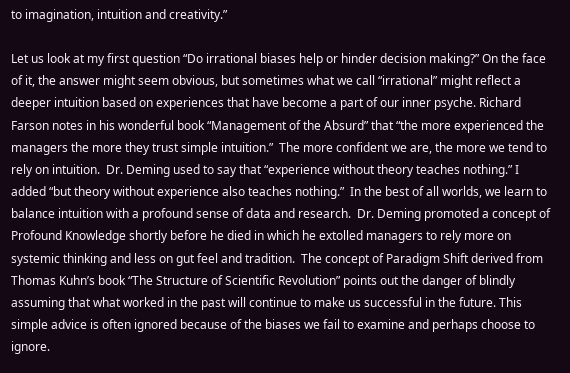to imagination, intuition and creativity.”

Let us look at my first question “Do irrational biases help or hinder decision making?” On the face of it, the answer might seem obvious, but sometimes what we call “irrational” might reflect a deeper intuition based on experiences that have become a part of our inner psyche. Richard Farson notes in his wonderful book “Management of the Absurd” that “the more experienced the managers the more they trust simple intuition.”  The more confident we are, the more we tend to rely on intuition.  Dr. Deming used to say that “experience without theory teaches nothing.” I added “but theory without experience also teaches nothing.”  In the best of all worlds, we learn to balance intuition with a profound sense of data and research.  Dr. Deming promoted a concept of Profound Knowledge shortly before he died in which he extolled managers to rely more on systemic thinking and less on gut feel and tradition.  The concept of Paradigm Shift derived from Thomas Kuhn’s book “The Structure of Scientific Revolution” points out the danger of blindly assuming that what worked in the past will continue to make us successful in the future. This simple advice is often ignored because of the biases we fail to examine and perhaps choose to ignore.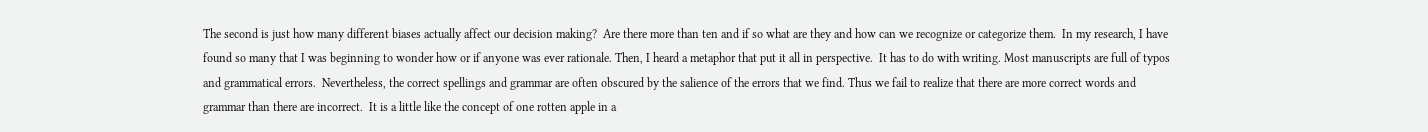The second is just how many different biases actually affect our decision making?  Are there more than ten and if so what are they and how can we recognize or categorize them.  In my research, I have found so many that I was beginning to wonder how or if anyone was ever rationale. Then, I heard a metaphor that put it all in perspective.  It has to do with writing. Most manuscripts are full of typos and grammatical errors.  Nevertheless, the correct spellings and grammar are often obscured by the salience of the errors that we find. Thus we fail to realize that there are more correct words and grammar than there are incorrect.  It is a little like the concept of one rotten apple in a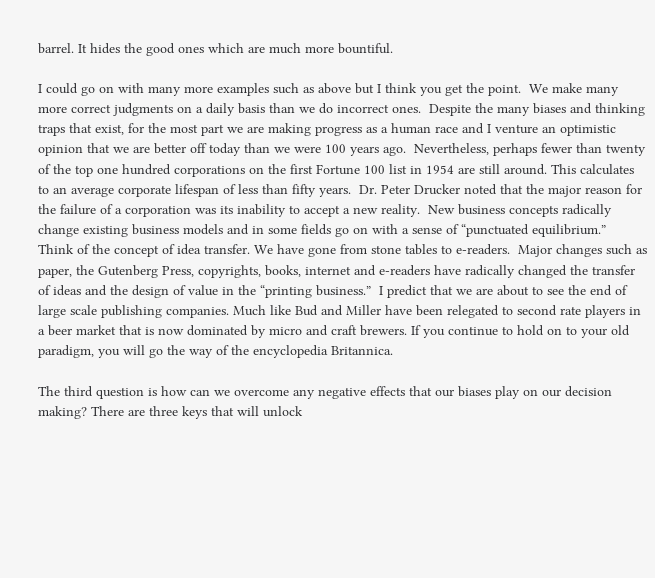barrel. It hides the good ones which are much more bountiful.

I could go on with many more examples such as above but I think you get the point.  We make many more correct judgments on a daily basis than we do incorrect ones.  Despite the many biases and thinking traps that exist, for the most part we are making progress as a human race and I venture an optimistic opinion that we are better off today than we were 100 years ago.  Nevertheless, perhaps fewer than twenty of the top one hundred corporations on the first Fortune 100 list in 1954 are still around. This calculates to an average corporate lifespan of less than fifty years.  Dr. Peter Drucker noted that the major reason for the failure of a corporation was its inability to accept a new reality.  New business concepts radically change existing business models and in some fields go on with a sense of “punctuated equilibrium.”  Think of the concept of idea transfer. We have gone from stone tables to e-readers.  Major changes such as paper, the Gutenberg Press, copyrights, books, internet and e-readers have radically changed the transfer of ideas and the design of value in the “printing business.”  I predict that we are about to see the end of large scale publishing companies. Much like Bud and Miller have been relegated to second rate players in a beer market that is now dominated by micro and craft brewers. If you continue to hold on to your old paradigm, you will go the way of the encyclopedia Britannica.

The third question is how can we overcome any negative effects that our biases play on our decision making? There are three keys that will unlock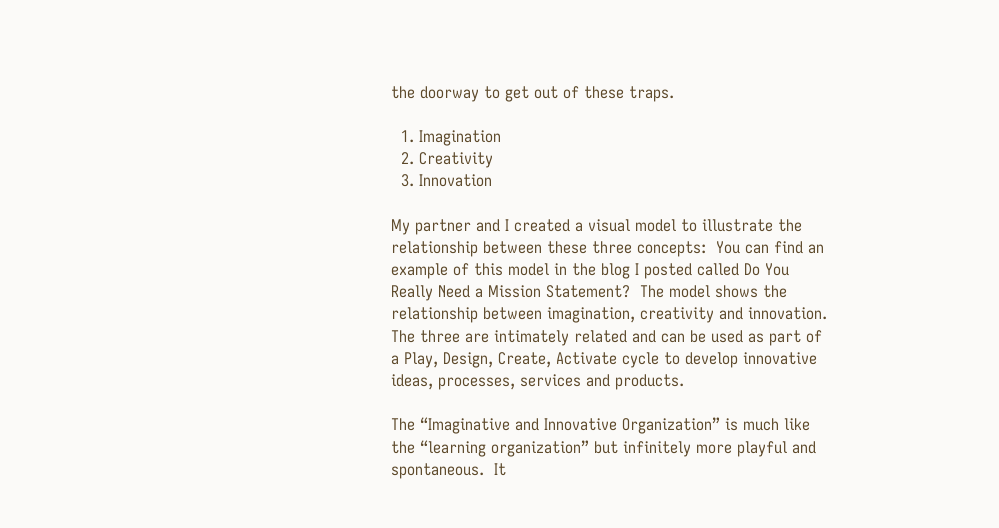the doorway to get out of these traps.

  1. Imagination
  2. Creativity
  3. Innovation

My partner and I created a visual model to illustrate the relationship between these three concepts:  You can find an example of this model in the blog I posted called Do You Really Need a Mission Statement?  The model shows the relationship between imagination, creativity and innovation.  The three are intimately related and can be used as part of a Play, Design, Create, Activate cycle to develop innovative ideas, processes, services and products.

The “Imaginative and Innovative Organization” is much like the “learning organization” but infinitely more playful and spontaneous.  It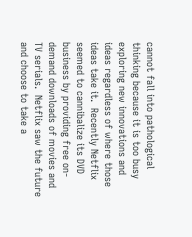cannot fall into pathological thinking because it is too busy exploring new innovations and ideas regardless of where those ideas take it.  Recently Netflix seemed to cannibalize its DVD business by providing free on-demand downloads of movies and TV serials.  Netflix saw the future and choose to take a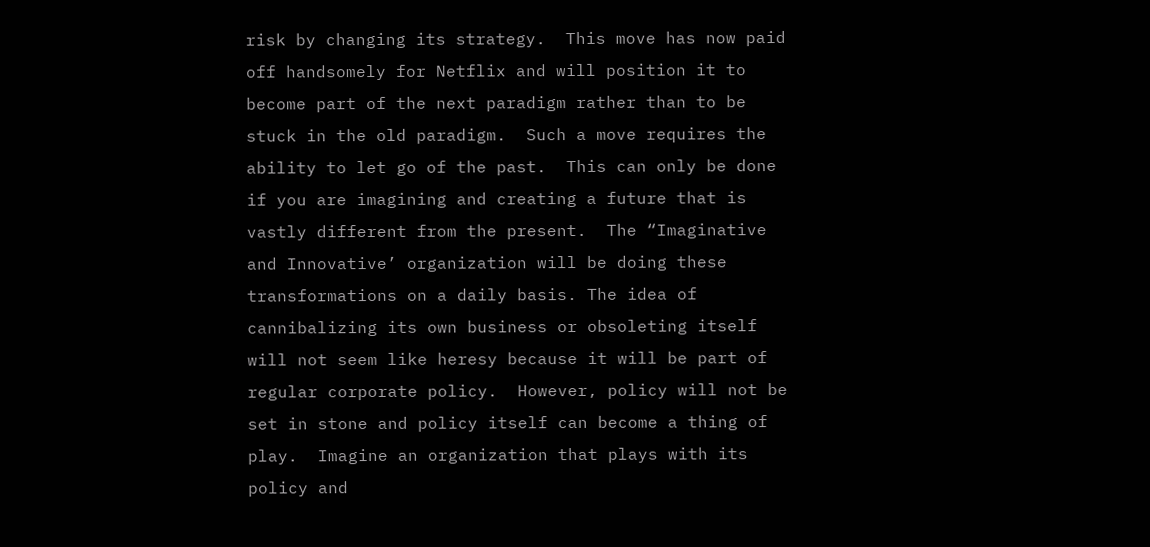risk by changing its strategy.  This move has now paid off handsomely for Netflix and will position it to become part of the next paradigm rather than to be stuck in the old paradigm.  Such a move requires the ability to let go of the past.  This can only be done if you are imagining and creating a future that is vastly different from the present.  The “Imaginative and Innovative’ organization will be doing these transformations on a daily basis. The idea of cannibalizing its own business or obsoleting itself will not seem like heresy because it will be part of regular corporate policy.  However, policy will not be set in stone and policy itself can become a thing of play.  Imagine an organization that plays with its policy and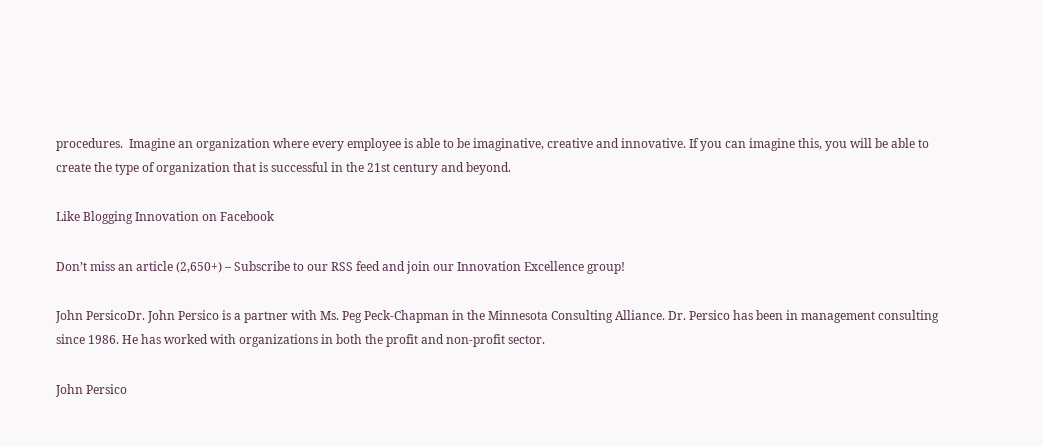procedures.  Imagine an organization where every employee is able to be imaginative, creative and innovative. If you can imagine this, you will be able to create the type of organization that is successful in the 21st century and beyond.

Like Blogging Innovation on Facebook

Don’t miss an article (2,650+) – Subscribe to our RSS feed and join our Innovation Excellence group!

John PersicoDr. John Persico is a partner with Ms. Peg Peck-Chapman in the Minnesota Consulting Alliance. Dr. Persico has been in management consulting since 1986. He has worked with organizations in both the profit and non-profit sector.

John Persico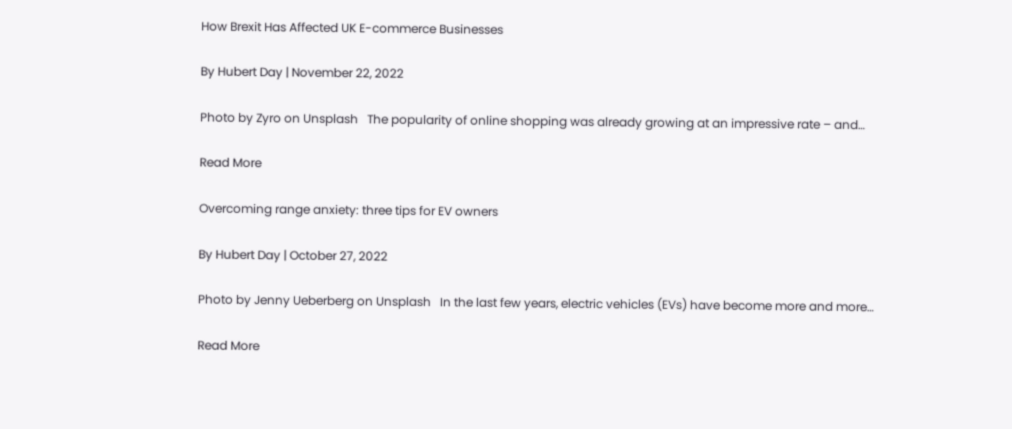How Brexit Has Affected UK E-commerce Businesses

By Hubert Day | November 22, 2022

Photo by Zyro on Unsplash   The popularity of online shopping was already growing at an impressive rate – and…

Read More

Overcoming range anxiety: three tips for EV owners

By Hubert Day | October 27, 2022

Photo by Jenny Ueberberg on Unsplash   In the last few years, electric vehicles (EVs) have become more and more…

Read More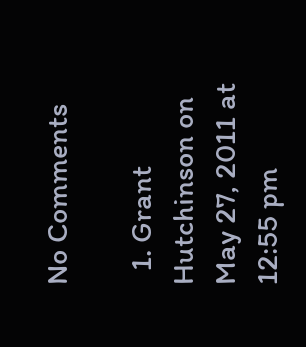No Comments

  1. Grant Hutchinson on May 27, 2011 at 12:55 pm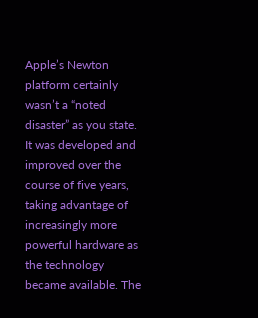Apple’s Newton platform certainly wasn’t a “noted disaster” as you state. It was developed and improved over the course of five years, taking advantage of increasingly more powerful hardware as the technology became available. The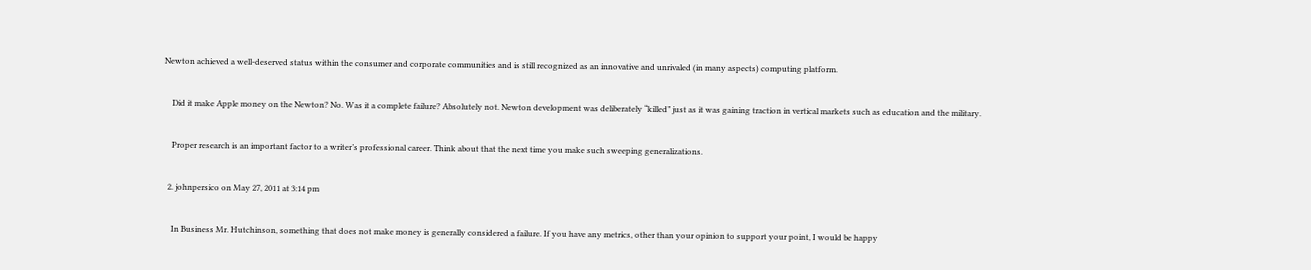Newton achieved a well-deserved status within the consumer and corporate communities and is still recognized as an innovative and unrivaled (in many aspects) computing platform.

    Did it make Apple money on the Newton? No. Was it a complete failure? Absolutely not. Newton development was deliberately “killed” just as it was gaining traction in vertical markets such as education and the military.

    Proper research is an important factor to a writer’s professional career. Think about that the next time you make such sweeping generalizations.

  2. johnpersico on May 27, 2011 at 3:14 pm

    In Business Mr. Hutchinson, something that does not make money is generally considered a failure. If you have any metrics, other than your opinion to support your point, I would be happy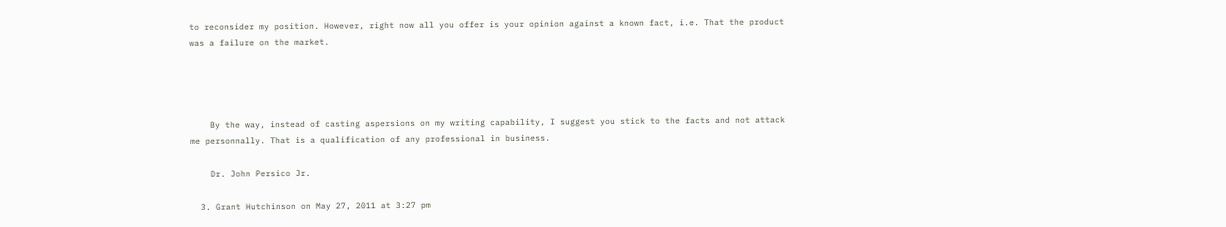to reconsider my position. However, right now all you offer is your opinion against a known fact, i.e. That the product was a failure on the market.




    By the way, instead of casting aspersions on my writing capability, I suggest you stick to the facts and not attack me personnally. That is a qualification of any professional in business.

    Dr. John Persico Jr.

  3. Grant Hutchinson on May 27, 2011 at 3:27 pm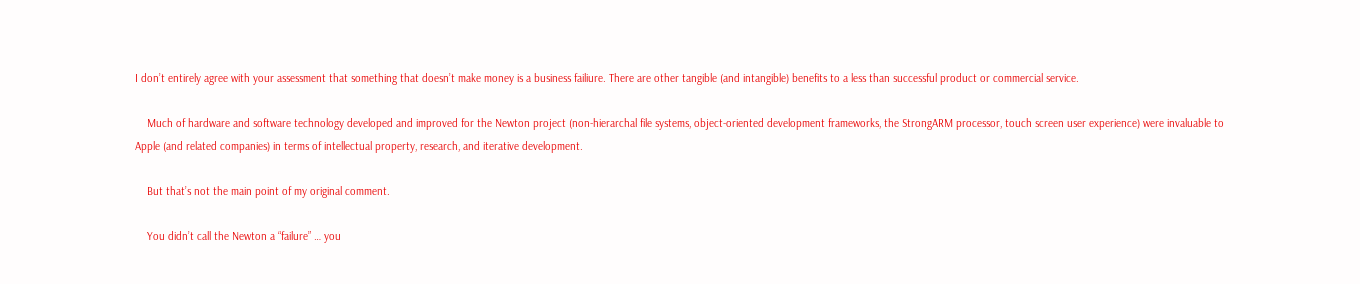I don’t entirely agree with your assessment that something that doesn’t make money is a business failiure. There are other tangible (and intangible) benefits to a less than successful product or commercial service.

    Much of hardware and software technology developed and improved for the Newton project (non-hierarchal file systems, object-oriented development frameworks, the StrongARM processor, touch screen user experience) were invaluable to Apple (and related companies) in terms of intellectual property, research, and iterative development.

    But that’s not the main point of my original comment.

    You didn’t call the Newton a “failure” … you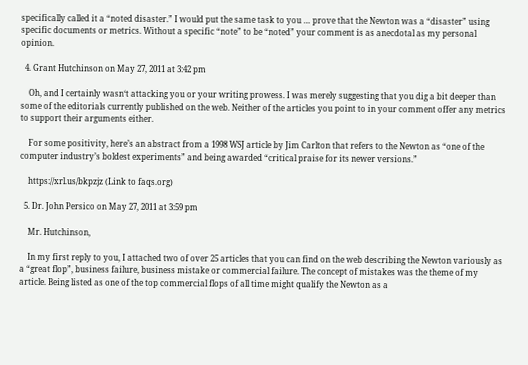specifically called it a “noted disaster.” I would put the same task to you … prove that the Newton was a “disaster” using specific documents or metrics. Without a specific “note” to be “noted” your comment is as anecdotal as my personal opinion.

  4. Grant Hutchinson on May 27, 2011 at 3:42 pm

    Oh, and I certainly wasn‘t attacking you or your writing prowess. I was merely suggesting that you dig a bit deeper than some of the editorials currently published on the web. Neither of the articles you point to in your comment offer any metrics to support their arguments either.

    For some positivity, here’s an abstract from a 1998 WSJ article by Jim Carlton that refers to the Newton as “one of the computer industry’s boldest experiments” and being awarded “critical praise for its newer versions.”

    https://xrl.us/bkpzjz (Link to faqs.org)

  5. Dr. John Persico on May 27, 2011 at 3:59 pm

    Mr. Hutchinson,

    In my first reply to you, I attached two of over 25 articles that you can find on the web describing the Newton variously as a “great flop”, business failure, business mistake or commercial failure. The concept of mistakes was the theme of my article. Being listed as one of the top commercial flops of all time might qualify the Newton as a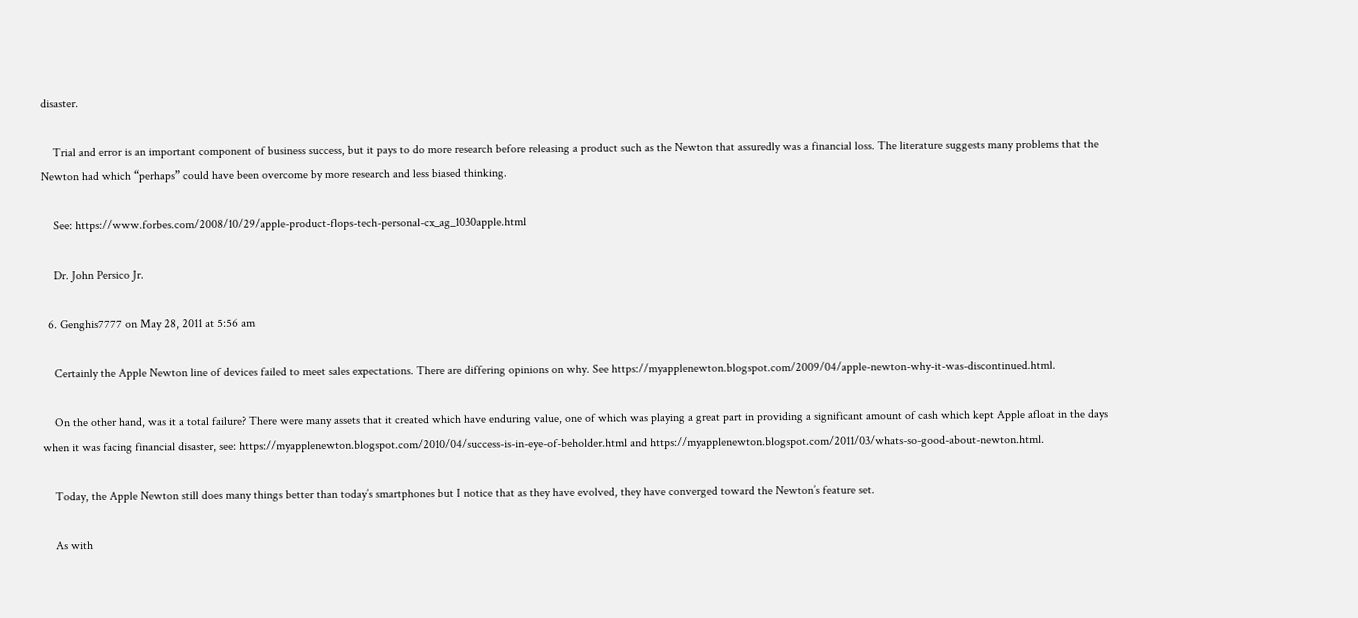disaster.

    Trial and error is an important component of business success, but it pays to do more research before releasing a product such as the Newton that assuredly was a financial loss. The literature suggests many problems that the Newton had which “perhaps” could have been overcome by more research and less biased thinking.

    See: https://www.forbes.com/2008/10/29/apple-product-flops-tech-personal-cx_ag_1030apple.html

    Dr. John Persico Jr.

  6. Genghis7777 on May 28, 2011 at 5:56 am

    Certainly the Apple Newton line of devices failed to meet sales expectations. There are differing opinions on why. See https://myapplenewton.blogspot.com/2009/04/apple-newton-why-it-was-discontinued.html.

    On the other hand, was it a total failure? There were many assets that it created which have enduring value, one of which was playing a great part in providing a significant amount of cash which kept Apple afloat in the days when it was facing financial disaster, see: https://myapplenewton.blogspot.com/2010/04/success-is-in-eye-of-beholder.html and https://myapplenewton.blogspot.com/2011/03/whats-so-good-about-newton.html.

    Today, the Apple Newton still does many things better than today’s smartphones but I notice that as they have evolved, they have converged toward the Newton’s feature set.

    As with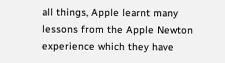all things, Apple learnt many lessons from the Apple Newton experience which they have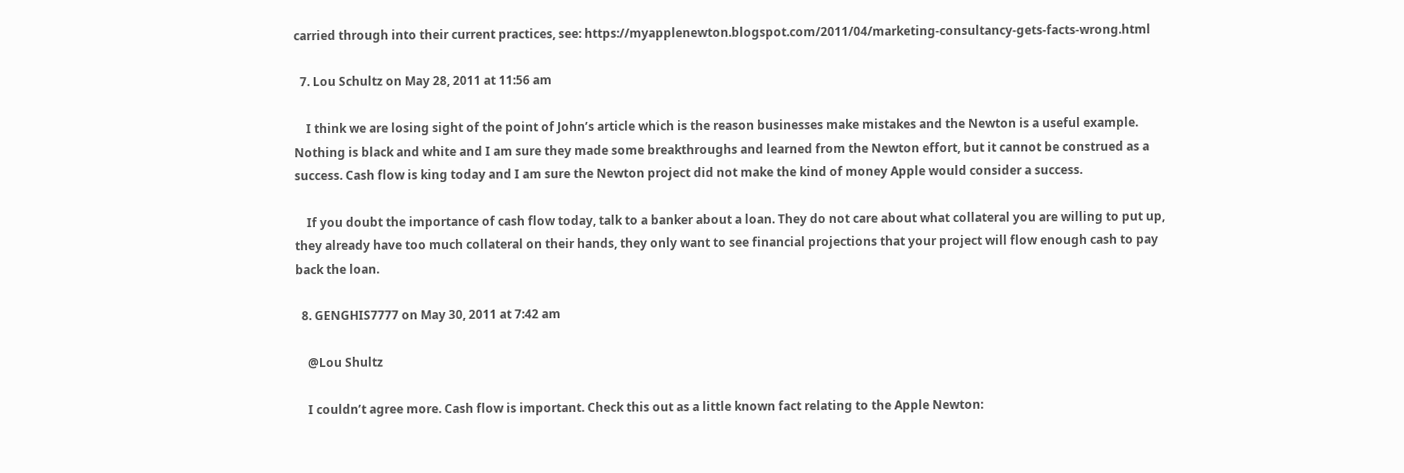carried through into their current practices, see: https://myapplenewton.blogspot.com/2011/04/marketing-consultancy-gets-facts-wrong.html

  7. Lou Schultz on May 28, 2011 at 11:56 am

    I think we are losing sight of the point of John’s article which is the reason businesses make mistakes and the Newton is a useful example. Nothing is black and white and I am sure they made some breakthroughs and learned from the Newton effort, but it cannot be construed as a success. Cash flow is king today and I am sure the Newton project did not make the kind of money Apple would consider a success.

    If you doubt the importance of cash flow today, talk to a banker about a loan. They do not care about what collateral you are willing to put up, they already have too much collateral on their hands, they only want to see financial projections that your project will flow enough cash to pay back the loan.

  8. GENGHIS7777 on May 30, 2011 at 7:42 am

    @Lou Shultz

    I couldn’t agree more. Cash flow is important. Check this out as a little known fact relating to the Apple Newton: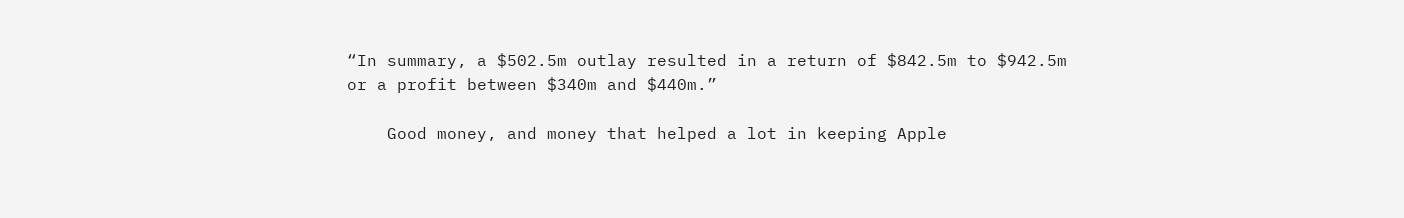“In summary, a $502.5m outlay resulted in a return of $842.5m to $942.5m or a profit between $340m and $440m.”

    Good money, and money that helped a lot in keeping Apple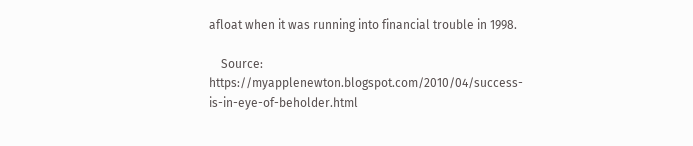afloat when it was running into financial trouble in 1998.

    Source: https://myapplenewton.blogspot.com/2010/04/success-is-in-eye-of-beholder.html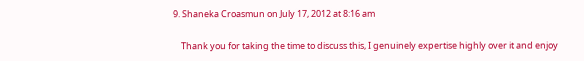9. Shaneka Croasmun on July 17, 2012 at 8:16 am

    Thank you for taking the time to discuss this, I genuinely expertise highly over it and enjoy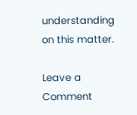understanding on this matter.

Leave a Comment